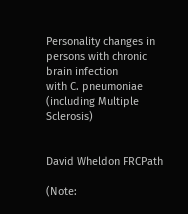Personality changes in persons with chronic brain infection
with C. pneumoniae (including Multiple Sclerosis)


David Wheldon FRCPath

(Note: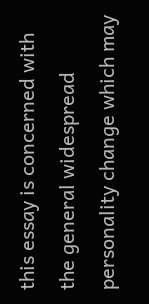this essay is concerned with the general widespread personality change which may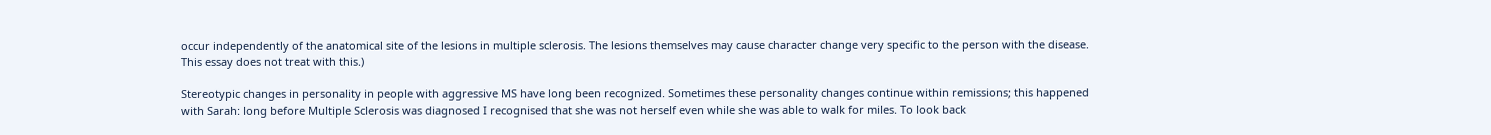occur independently of the anatomical site of the lesions in multiple sclerosis. The lesions themselves may cause character change very specific to the person with the disease. This essay does not treat with this.)

Stereotypic changes in personality in people with aggressive MS have long been recognized. Sometimes these personality changes continue within remissions; this happened with Sarah: long before Multiple Sclerosis was diagnosed I recognised that she was not herself even while she was able to walk for miles. To look back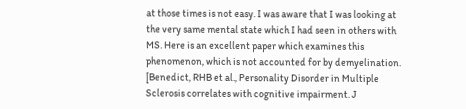at those times is not easy. I was aware that I was looking at the very same mental state which I had seen in others with MS. Here is an excellent paper which examines this phenomenon, which is not accounted for by demyelination.
[Benedict, RHB et al., Personality Disorder in Multiple Sclerosis correlates with cognitive impairment. J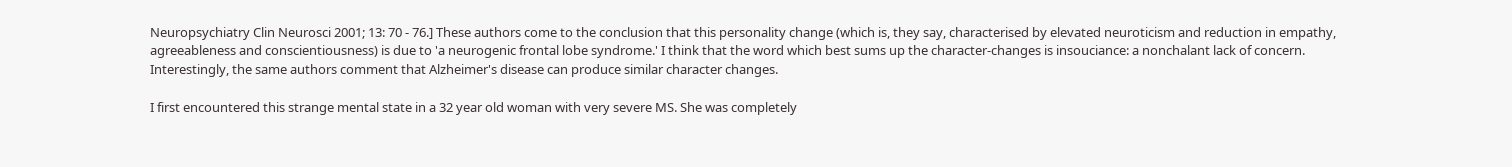Neuropsychiatry Clin Neurosci 2001; 13: 70 - 76.] These authors come to the conclusion that this personality change (which is, they say, characterised by elevated neuroticism and reduction in empathy, agreeableness and conscientiousness) is due to 'a neurogenic frontal lobe syndrome.' I think that the word which best sums up the character-changes is insouciance: a nonchalant lack of concern. Interestingly, the same authors comment that Alzheimer's disease can produce similar character changes.

I first encountered this strange mental state in a 32 year old woman with very severe MS. She was completely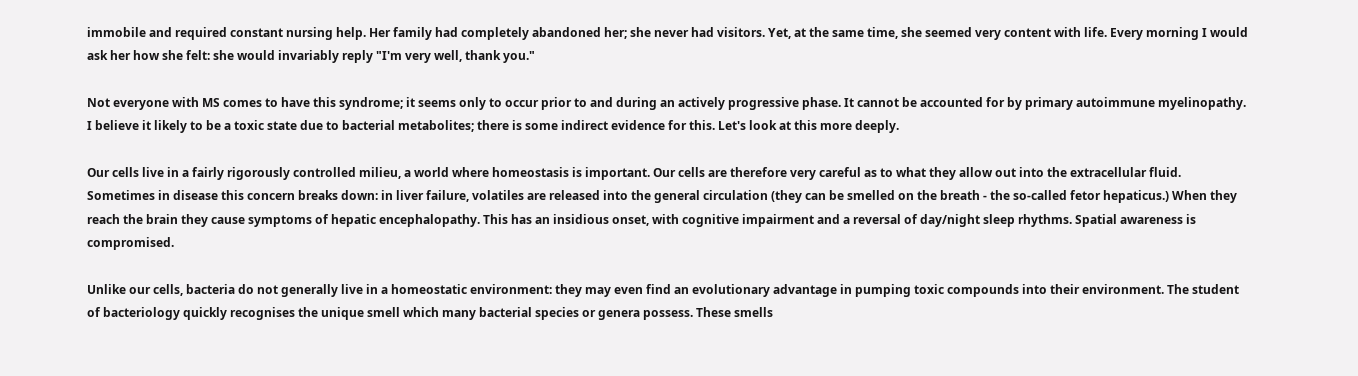immobile and required constant nursing help. Her family had completely abandoned her; she never had visitors. Yet, at the same time, she seemed very content with life. Every morning I would ask her how she felt: she would invariably reply "I'm very well, thank you."

Not everyone with MS comes to have this syndrome; it seems only to occur prior to and during an actively progressive phase. It cannot be accounted for by primary autoimmune myelinopathy. I believe it likely to be a toxic state due to bacterial metabolites; there is some indirect evidence for this. Let's look at this more deeply.

Our cells live in a fairly rigorously controlled milieu, a world where homeostasis is important. Our cells are therefore very careful as to what they allow out into the extracellular fluid. Sometimes in disease this concern breaks down: in liver failure, volatiles are released into the general circulation (they can be smelled on the breath - the so-called fetor hepaticus.) When they reach the brain they cause symptoms of hepatic encephalopathy. This has an insidious onset, with cognitive impairment and a reversal of day/night sleep rhythms. Spatial awareness is compromised.

Unlike our cells, bacteria do not generally live in a homeostatic environment: they may even find an evolutionary advantage in pumping toxic compounds into their environment. The student of bacteriology quickly recognises the unique smell which many bacterial species or genera possess. These smells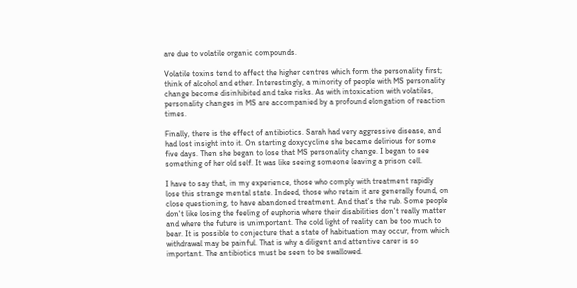are due to volatile organic compounds.

Volatile toxins tend to affect the higher centres which form the personality first; think of alcohol and ether. Interestingly, a minority of people with MS personality change become disinhibited and take risks. As with intoxication with volatiles, personality changes in MS are accompanied by a profound elongation of reaction times.

Finally, there is the effect of antibiotics. Sarah had very aggressive disease, and had lost insight into it. On starting doxycycline she became delirious for some five days. Then she began to lose that MS personality change. I began to see something of her old self. It was like seeing someone leaving a prison cell.

I have to say that, in my experience, those who comply with treatment rapidly lose this strange mental state. Indeed, those who retain it are generally found, on close questioning, to have abandoned treatment. And that's the rub. Some people don't like losing the feeling of euphoria where their disabilities don't really matter and where the future is unimportant. The cold light of reality can be too much to bear. It is possible to conjecture that a state of habituation may occur, from which withdrawal may be painful. That is why a diligent and attentive carer is so important. The antibiotics must be seen to be swallowed.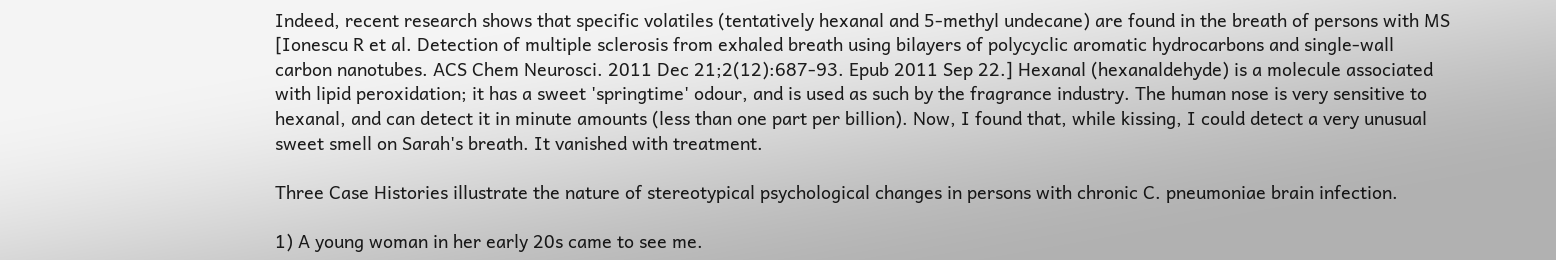Indeed, recent research shows that specific volatiles (tentatively hexanal and 5-methyl undecane) are found in the breath of persons with MS [Ionescu R et al. Detection of multiple sclerosis from exhaled breath using bilayers of polycyclic aromatic hydrocarbons and single-wall carbon nanotubes. ACS Chem Neurosci. 2011 Dec 21;2(12):687-93. Epub 2011 Sep 22.] Hexanal (hexanaldehyde) is a molecule associated with lipid peroxidation; it has a sweet 'springtime' odour, and is used as such by the fragrance industry. The human nose is very sensitive to hexanal, and can detect it in minute amounts (less than one part per billion). Now, I found that, while kissing, I could detect a very unusual sweet smell on Sarah's breath. It vanished with treatment.

Three Case Histories illustrate the nature of stereotypical psychological changes in persons with chronic C. pneumoniae brain infection.

1) A young woman in her early 20s came to see me.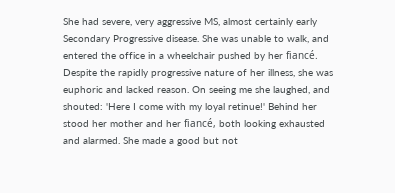She had severe, very aggressive MS, almost certainly early Secondary Progressive disease. She was unable to walk, and entered the office in a wheelchair pushed by her fiancé. Despite the rapidly progressive nature of her illness, she was euphoric and lacked reason. On seeing me she laughed, and shouted: 'Here I come with my loyal retinue!' Behind her stood her mother and her fiancé, both looking exhausted and alarmed. She made a good but not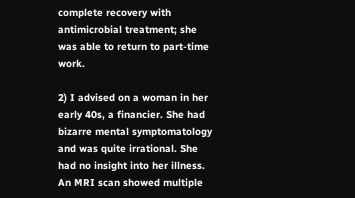complete recovery with antimicrobial treatment; she was able to return to part-time work.

2) I advised on a woman in her early 40s, a financier. She had bizarre mental symptomatology and was quite irrational. She had no insight into her illness. An MRI scan showed multiple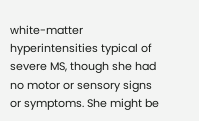white-matter hyperintensities typical of severe MS, though she had no motor or sensory signs or symptoms. She might be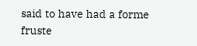said to have had a forme fruste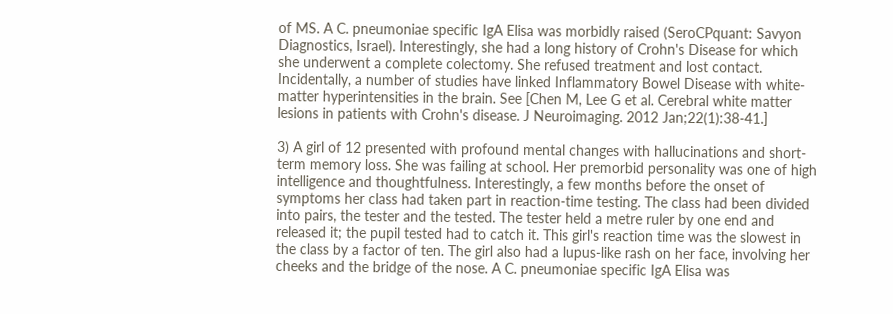of MS. A C. pneumoniae specific IgA Elisa was morbidly raised (SeroCPquant: Savyon Diagnostics, Israel). Interestingly, she had a long history of Crohn's Disease for which she underwent a complete colectomy. She refused treatment and lost contact. Incidentally, a number of studies have linked Inflammatory Bowel Disease with white-matter hyperintensities in the brain. See [Chen M, Lee G et al. Cerebral white matter lesions in patients with Crohn's disease. J Neuroimaging. 2012 Jan;22(1):38-41.]

3) A girl of 12 presented with profound mental changes with hallucinations and short-term memory loss. She was failing at school. Her premorbid personality was one of high intelligence and thoughtfulness. Interestingly, a few months before the onset of symptoms her class had taken part in reaction-time testing. The class had been divided into pairs, the tester and the tested. The tester held a metre ruler by one end and released it; the pupil tested had to catch it. This girl's reaction time was the slowest in the class by a factor of ten. The girl also had a lupus-like rash on her face, involving her cheeks and the bridge of the nose. A C. pneumoniae specific IgA Elisa was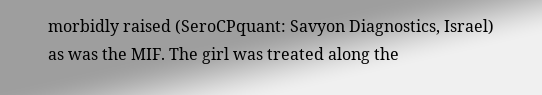morbidly raised (SeroCPquant: Savyon Diagnostics, Israel) as was the MIF. The girl was treated along the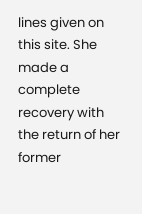lines given on this site. She made a complete recovery with the return of her former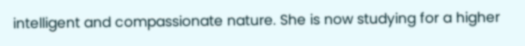intelligent and compassionate nature. She is now studying for a higher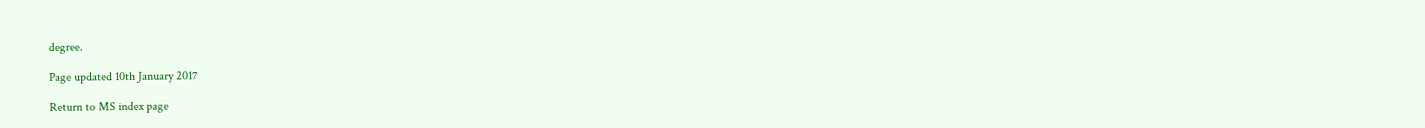degree.

Page updated 10th January 2017

Return to MS index page